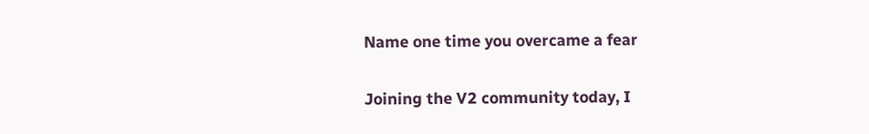Name one time you overcame a fear

Joining the V2 community today, I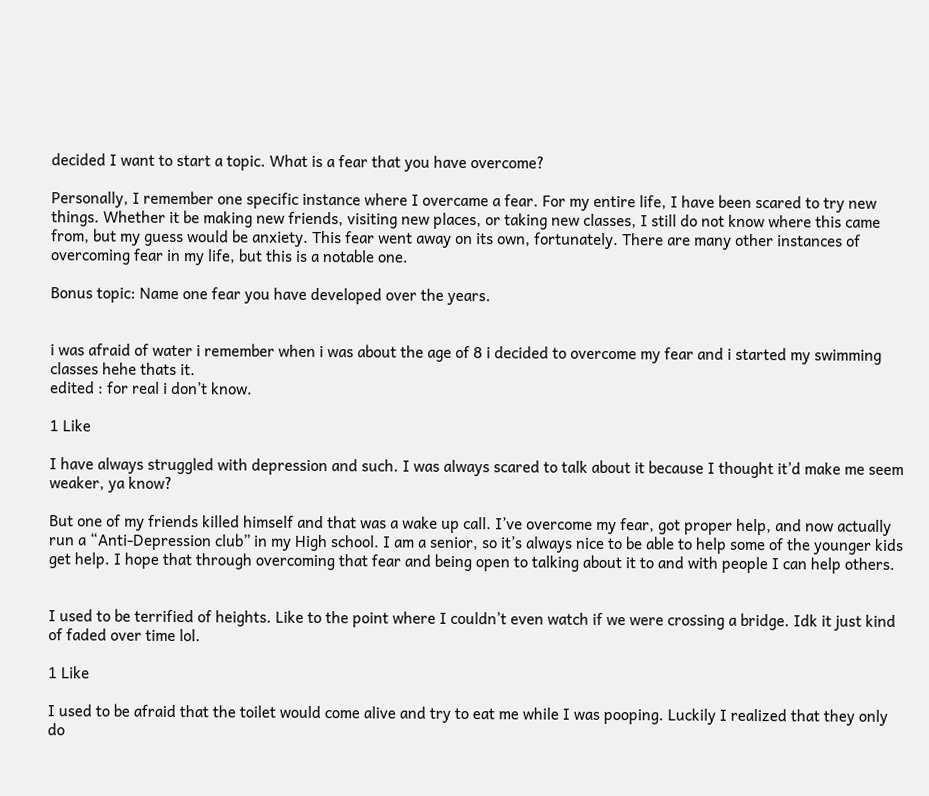decided I want to start a topic. What is a fear that you have overcome?

Personally, I remember one specific instance where I overcame a fear. For my entire life, I have been scared to try new things. Whether it be making new friends, visiting new places, or taking new classes, I still do not know where this came from, but my guess would be anxiety. This fear went away on its own, fortunately. There are many other instances of overcoming fear in my life, but this is a notable one.

Bonus topic: Name one fear you have developed over the years.


i was afraid of water i remember when i was about the age of 8 i decided to overcome my fear and i started my swimming classes hehe thats it.
edited : for real i don’t know.

1 Like

I have always struggled with depression and such. I was always scared to talk about it because I thought it’d make me seem weaker, ya know?

But one of my friends killed himself and that was a wake up call. I’ve overcome my fear, got proper help, and now actually run a “Anti-Depression club” in my High school. I am a senior, so it’s always nice to be able to help some of the younger kids get help. I hope that through overcoming that fear and being open to talking about it to and with people I can help others.


I used to be terrified of heights. Like to the point where I couldn’t even watch if we were crossing a bridge. Idk it just kind of faded over time lol.

1 Like

I used to be afraid that the toilet would come alive and try to eat me while I was pooping. Luckily I realized that they only do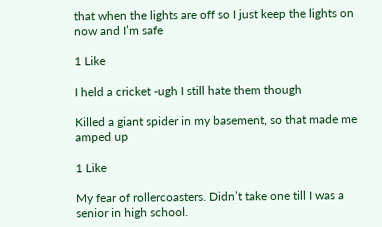that when the lights are off so I just keep the lights on now and I’m safe

1 Like

I held a cricket -ugh I still hate them though

Killed a giant spider in my basement, so that made me amped up

1 Like

My fear of rollercoasters. Didn’t take one till I was a senior in high school.